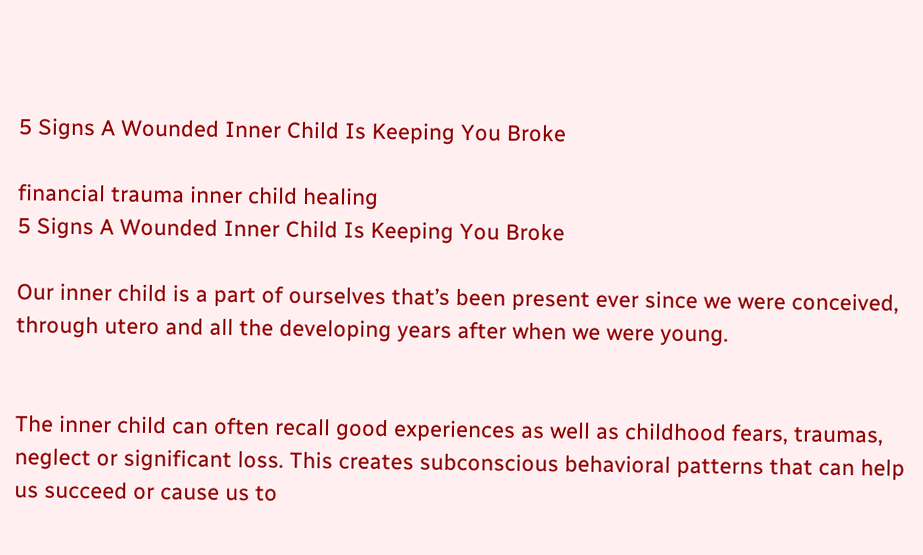5 Signs A Wounded Inner Child Is Keeping You Broke

financial trauma inner child healing
5 Signs A Wounded Inner Child Is Keeping You Broke

Our inner child is a part of ourselves that’s been present ever since we were conceived, through utero and all the developing years after when we were young.


The inner child can often recall good experiences as well as childhood fears, traumas, neglect or significant loss. This creates subconscious behavioral patterns that can help us succeed or cause us to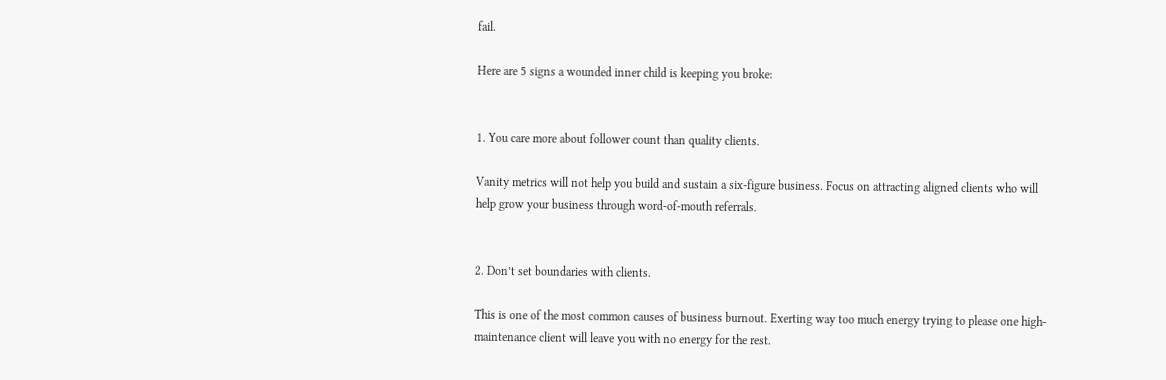fail.

Here are 5 signs a wounded inner child is keeping you broke:


1. You care more about follower count than quality clients.

Vanity metrics will not help you build and sustain a six-figure business. Focus on attracting aligned clients who will help grow your business through word-of-mouth referrals.


2. Don’t set boundaries with clients.

This is one of the most common causes of business burnout. Exerting way too much energy trying to please one high-maintenance client will leave you with no energy for the rest.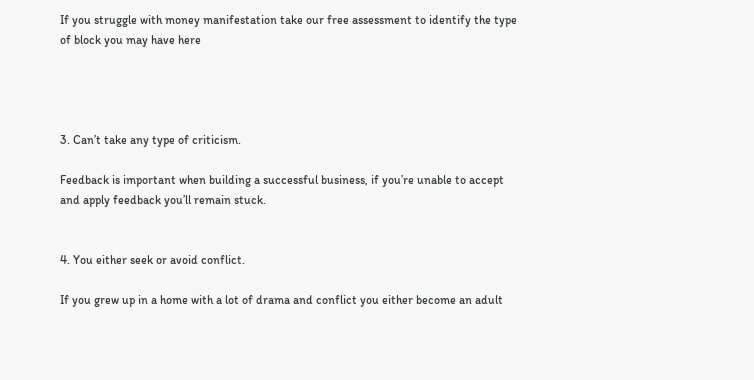If you struggle with money manifestation take our free assessment to identify the type of block you may have here




3. Can’t take any type of criticism.

Feedback is important when building a successful business, if you’re unable to accept and apply feedback you’ll remain stuck.


4. You either seek or avoid conflict.

If you grew up in a home with a lot of drama and conflict you either become an adult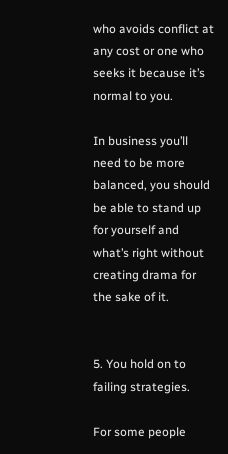who avoids conflict at any cost or one who seeks it because it’s normal to you.

In business you’ll need to be more balanced, you should be able to stand up for yourself and what’s right without creating drama for the sake of it.


5. You hold on to failing strategies.

For some people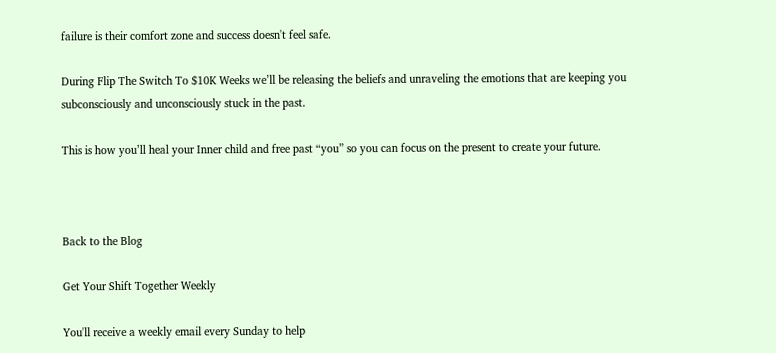failure is their comfort zone and success doesn't feel safe.

During Flip The Switch To $10K Weeks we’ll be releasing the beliefs and unraveling the emotions that are keeping you subconsciously and unconsciously stuck in the past.

This is how you’ll heal your Inner child and free past “you” so you can focus on the present to create your future.



Back to the Blog

Get Your Shift Together Weekly

You'll receive a weekly email every Sunday to help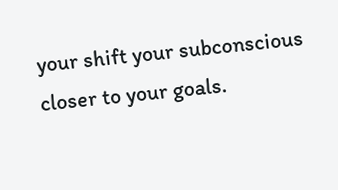your shift your subconscious closer to your goals.